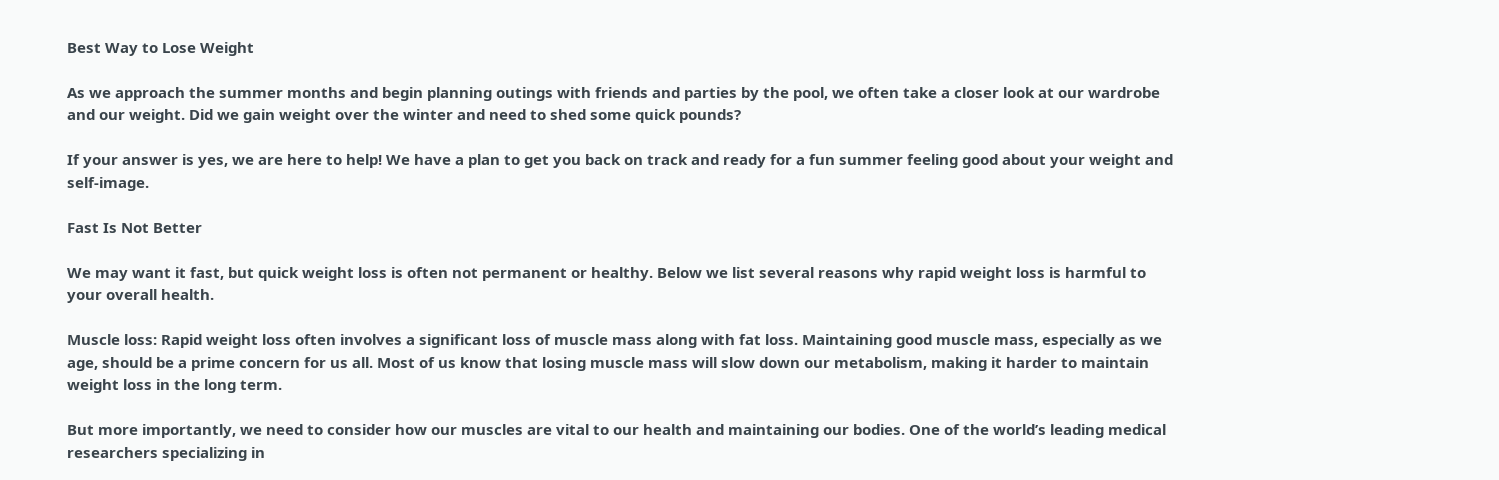Best Way to Lose Weight

As we approach the summer months and begin planning outings with friends and parties by the pool, we often take a closer look at our wardrobe and our weight. Did we gain weight over the winter and need to shed some quick pounds?

If your answer is yes, we are here to help! We have a plan to get you back on track and ready for a fun summer feeling good about your weight and self-image.

Fast Is Not Better

We may want it fast, but quick weight loss is often not permanent or healthy. Below we list several reasons why rapid weight loss is harmful to your overall health.

Muscle loss: Rapid weight loss often involves a significant loss of muscle mass along with fat loss. Maintaining good muscle mass, especially as we age, should be a prime concern for us all. Most of us know that losing muscle mass will slow down our metabolism, making it harder to maintain weight loss in the long term.

But more importantly, we need to consider how our muscles are vital to our health and maintaining our bodies. One of the world’s leading medical researchers specializing in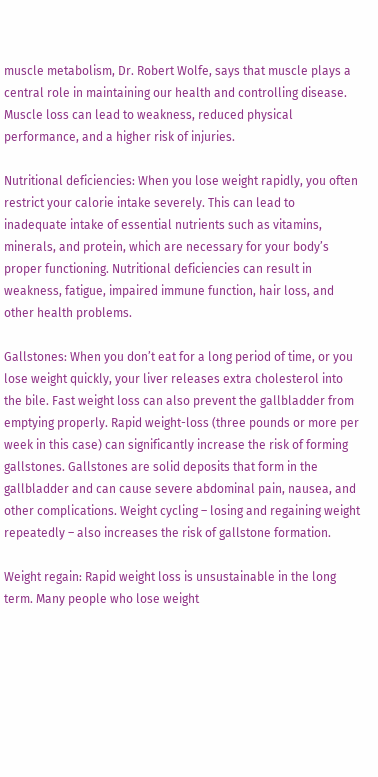muscle metabolism, Dr. Robert Wolfe, says that muscle plays a central role in maintaining our health and controlling disease. Muscle loss can lead to weakness, reduced physical performance, and a higher risk of injuries.

Nutritional deficiencies: When you lose weight rapidly, you often restrict your calorie intake severely. This can lead to inadequate intake of essential nutrients such as vitamins, minerals, and protein, which are necessary for your body’s proper functioning. Nutritional deficiencies can result in weakness, fatigue, impaired immune function, hair loss, and other health problems.

Gallstones: When you don’t eat for a long period of time, or you lose weight quickly, your liver releases extra cholesterol into the bile. Fast weight loss can also prevent the gallbladder from emptying properly. Rapid weight-loss (three pounds or more per week in this case) can significantly increase the risk of forming gallstones. Gallstones are solid deposits that form in the gallbladder and can cause severe abdominal pain, nausea, and other complications. Weight cycling – losing and regaining weight repeatedly – also increases the risk of gallstone formation.

Weight regain: Rapid weight loss is unsustainable in the long term. Many people who lose weight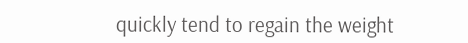quickly tend to regain the weight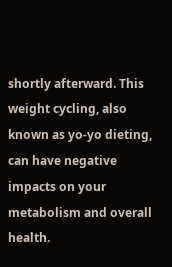shortly afterward. This weight cycling, also known as yo-yo dieting, can have negative impacts on your metabolism and overall health.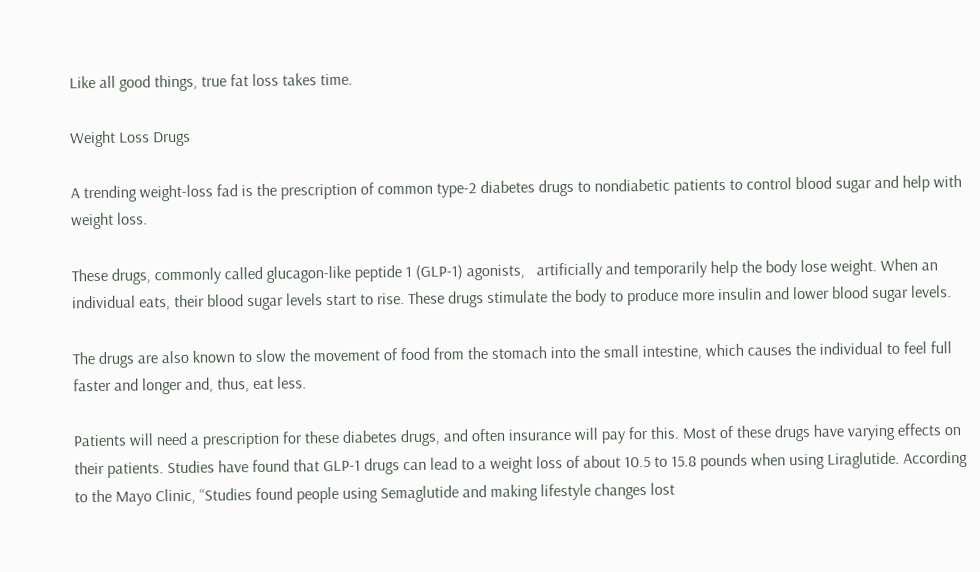Like all good things, true fat loss takes time.

Weight Loss Drugs

A trending weight-loss fad is the prescription of common type-2 diabetes drugs to nondiabetic patients to control blood sugar and help with weight loss.

These drugs, commonly called glucagon-like peptide 1 (GLP-1) agonists,   artificially and temporarily help the body lose weight. When an individual eats, their blood sugar levels start to rise. These drugs stimulate the body to produce more insulin and lower blood sugar levels.

The drugs are also known to slow the movement of food from the stomach into the small intestine, which causes the individual to feel full faster and longer and, thus, eat less.

Patients will need a prescription for these diabetes drugs, and often insurance will pay for this. Most of these drugs have varying effects on their patients. Studies have found that GLP-1 drugs can lead to a weight loss of about 10.5 to 15.8 pounds when using Liraglutide. According to the Mayo Clinic, “Studies found people using Semaglutide and making lifestyle changes lost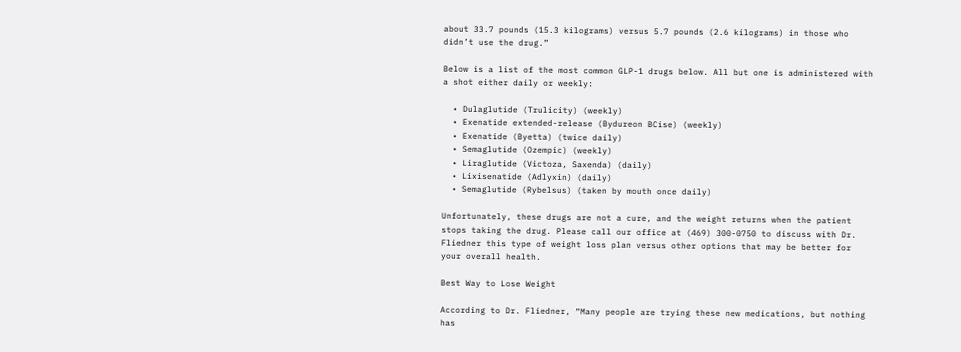about 33.7 pounds (15.3 kilograms) versus 5.7 pounds (2.6 kilograms) in those who didn’t use the drug.”

Below is a list of the most common GLP-1 drugs below. All but one is administered with a shot either daily or weekly:

  • Dulaglutide (Trulicity) (weekly)
  • Exenatide extended-release (Bydureon BCise) (weekly)
  • Exenatide (Byetta) (twice daily)
  • Semaglutide (Ozempic) (weekly)
  • Liraglutide (Victoza, Saxenda) (daily)
  • Lixisenatide (Adlyxin) (daily)
  • Semaglutide (Rybelsus) (taken by mouth once daily)

Unfortunately, these drugs are not a cure, and the weight returns when the patient stops taking the drug. Please call our office at (469) 300-0750 to discuss with Dr. Fliedner this type of weight loss plan versus other options that may be better for your overall health.

Best Way to Lose Weight

According to Dr. Fliedner, “Many people are trying these new medications, but nothing has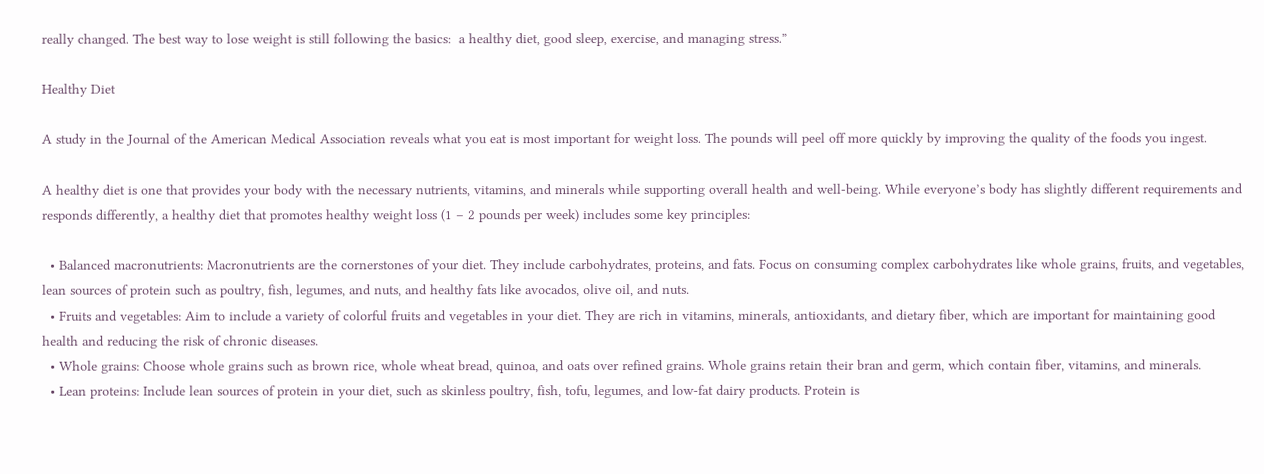really changed. The best way to lose weight is still following the basics:  a healthy diet, good sleep, exercise, and managing stress.”

Healthy Diet

A study in the Journal of the American Medical Association reveals what you eat is most important for weight loss. The pounds will peel off more quickly by improving the quality of the foods you ingest.

A healthy diet is one that provides your body with the necessary nutrients, vitamins, and minerals while supporting overall health and well-being. While everyone’s body has slightly different requirements and responds differently, a healthy diet that promotes healthy weight loss (1 – 2 pounds per week) includes some key principles:

  • Balanced macronutrients: Macronutrients are the cornerstones of your diet. They include carbohydrates, proteins, and fats. Focus on consuming complex carbohydrates like whole grains, fruits, and vegetables, lean sources of protein such as poultry, fish, legumes, and nuts, and healthy fats like avocados, olive oil, and nuts.
  • Fruits and vegetables: Aim to include a variety of colorful fruits and vegetables in your diet. They are rich in vitamins, minerals, antioxidants, and dietary fiber, which are important for maintaining good health and reducing the risk of chronic diseases.
  • Whole grains: Choose whole grains such as brown rice, whole wheat bread, quinoa, and oats over refined grains. Whole grains retain their bran and germ, which contain fiber, vitamins, and minerals.
  • Lean proteins: Include lean sources of protein in your diet, such as skinless poultry, fish, tofu, legumes, and low-fat dairy products. Protein is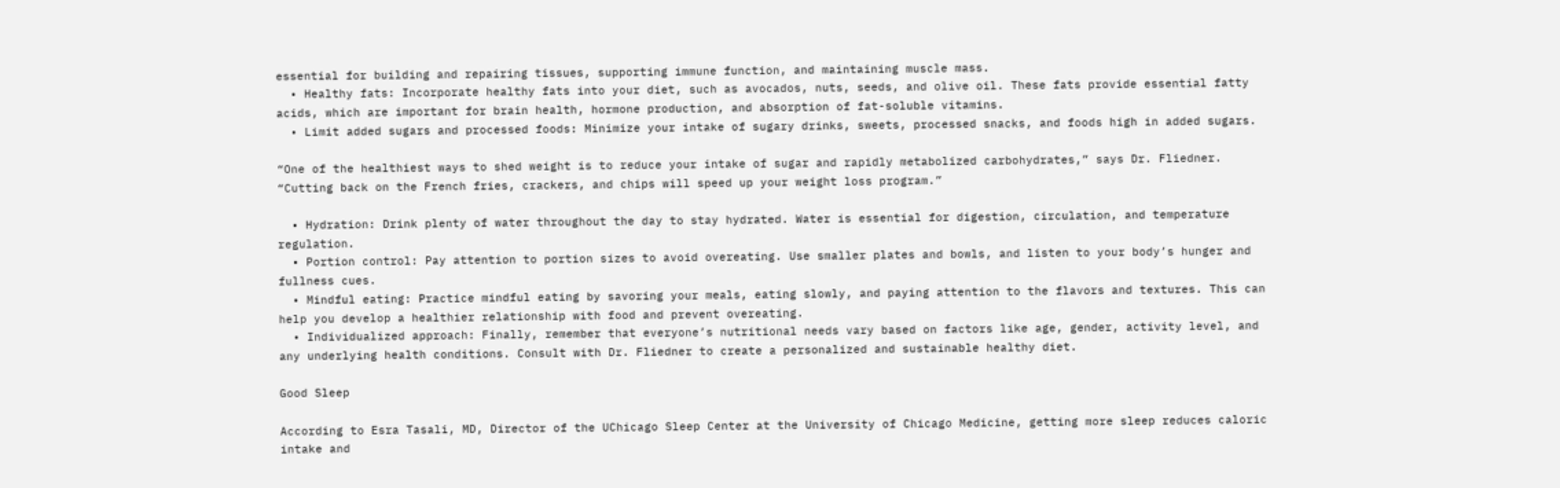essential for building and repairing tissues, supporting immune function, and maintaining muscle mass.
  • Healthy fats: Incorporate healthy fats into your diet, such as avocados, nuts, seeds, and olive oil. These fats provide essential fatty acids, which are important for brain health, hormone production, and absorption of fat-soluble vitamins.
  • Limit added sugars and processed foods: Minimize your intake of sugary drinks, sweets, processed snacks, and foods high in added sugars.

“One of the healthiest ways to shed weight is to reduce your intake of sugar and rapidly metabolized carbohydrates,” says Dr. Fliedner. “Cutting back on the French fries, crackers, and chips will speed up your weight loss program.”

  • Hydration: Drink plenty of water throughout the day to stay hydrated. Water is essential for digestion, circulation, and temperature regulation.
  • Portion control: Pay attention to portion sizes to avoid overeating. Use smaller plates and bowls, and listen to your body’s hunger and fullness cues.
  • Mindful eating: Practice mindful eating by savoring your meals, eating slowly, and paying attention to the flavors and textures. This can help you develop a healthier relationship with food and prevent overeating.
  • Individualized approach: Finally, remember that everyone’s nutritional needs vary based on factors like age, gender, activity level, and any underlying health conditions. Consult with Dr. Fliedner to create a personalized and sustainable healthy diet.

Good Sleep

According to Esra Tasali, MD, Director of the UChicago Sleep Center at the University of Chicago Medicine, getting more sleep reduces caloric intake and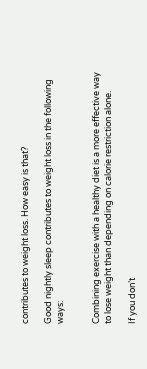contributes to weight loss. How easy is that?

Good nightly sleep contributes to weight loss in the following ways:


Combining exercise with a healthy diet is a more effective way to lose weight than depending on calorie restriction alone.

If you don’t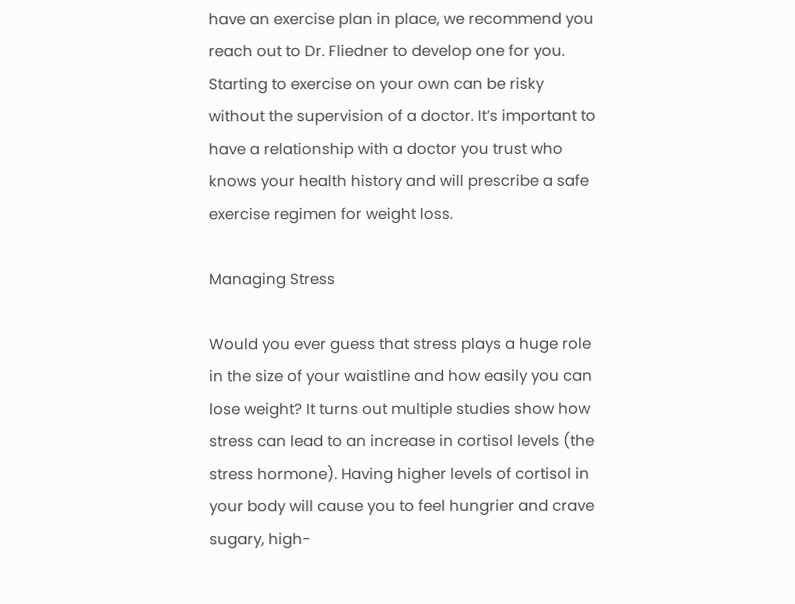have an exercise plan in place, we recommend you reach out to Dr. Fliedner to develop one for you. Starting to exercise on your own can be risky without the supervision of a doctor. It’s important to have a relationship with a doctor you trust who knows your health history and will prescribe a safe exercise regimen for weight loss.

Managing Stress

Would you ever guess that stress plays a huge role in the size of your waistline and how easily you can lose weight? It turns out multiple studies show how stress can lead to an increase in cortisol levels (the stress hormone). Having higher levels of cortisol in your body will cause you to feel hungrier and crave sugary, high-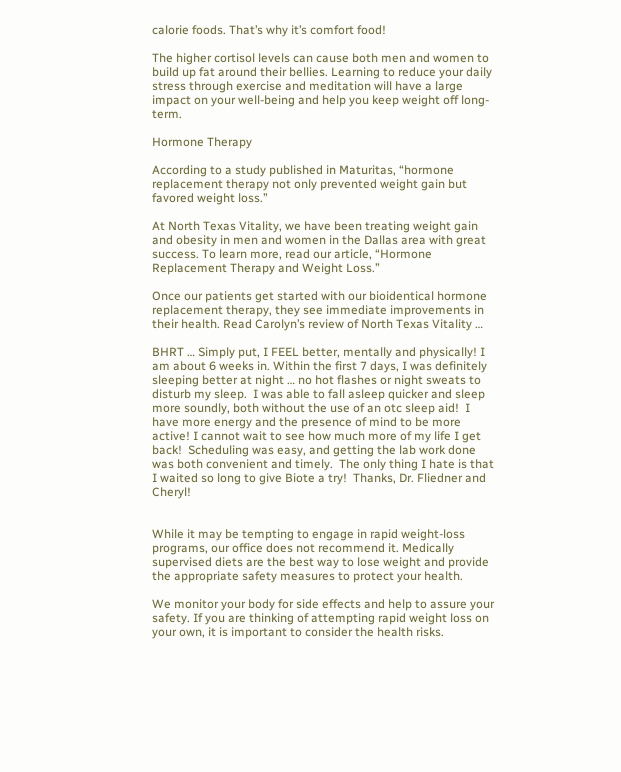calorie foods. That’s why it’s comfort food!

The higher cortisol levels can cause both men and women to build up fat around their bellies. Learning to reduce your daily stress through exercise and meditation will have a large impact on your well-being and help you keep weight off long-term.

Hormone Therapy

According to a study published in Maturitas, “hormone replacement therapy not only prevented weight gain but favored weight loss.”

At North Texas Vitality, we have been treating weight gain and obesity in men and women in the Dallas area with great success. To learn more, read our article, “Hormone Replacement Therapy and Weight Loss.”

Once our patients get started with our bioidentical hormone replacement therapy, they see immediate improvements in their health. Read Carolyn’s review of North Texas Vitality …

BHRT … Simply put, I FEEL better, mentally and physically! I am about 6 weeks in. Within the first 7 days, I was definitely sleeping better at night … no hot flashes or night sweats to disturb my sleep.  I was able to fall asleep quicker and sleep more soundly, both without the use of an otc sleep aid!  I have more energy and the presence of mind to be more active! I cannot wait to see how much more of my life I get back!  Scheduling was easy, and getting the lab work done was both convenient and timely.  The only thing I hate is that I waited so long to give Biote a try!  Thanks, Dr. Fliedner and Cheryl!


While it may be tempting to engage in rapid weight-loss programs, our office does not recommend it. Medically supervised diets are the best way to lose weight and provide the appropriate safety measures to protect your health.

We monitor your body for side effects and help to assure your safety. If you are thinking of attempting rapid weight loss on your own, it is important to consider the health risks.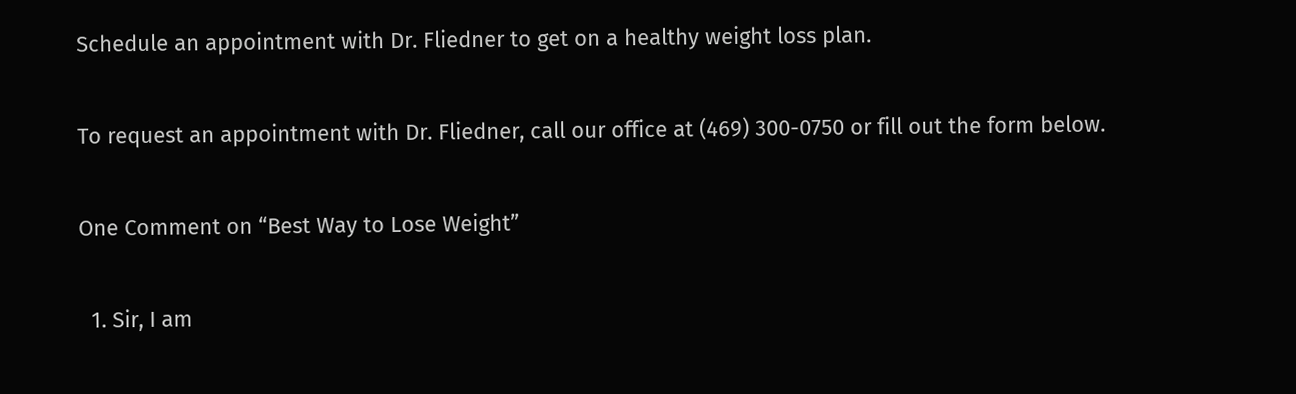Schedule an appointment with Dr. Fliedner to get on a healthy weight loss plan.

To request an appointment with Dr. Fliedner, call our office at (469) 300-0750 or fill out the form below.

One Comment on “Best Way to Lose Weight”

  1. Sir, I am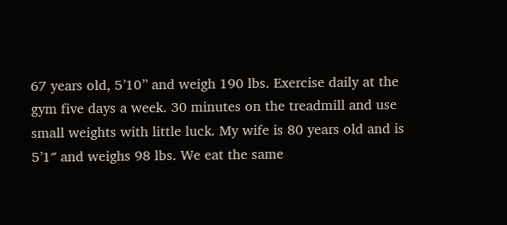67 years old, 5’10” and weigh 190 lbs. Exercise daily at the gym five days a week. 30 minutes on the treadmill and use small weights with little luck. My wife is 80 years old and is 5’1″ and weighs 98 lbs. We eat the same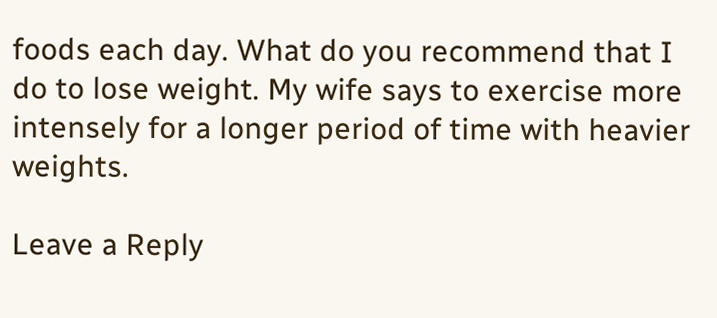foods each day. What do you recommend that I do to lose weight. My wife says to exercise more intensely for a longer period of time with heavier weights.

Leave a Reply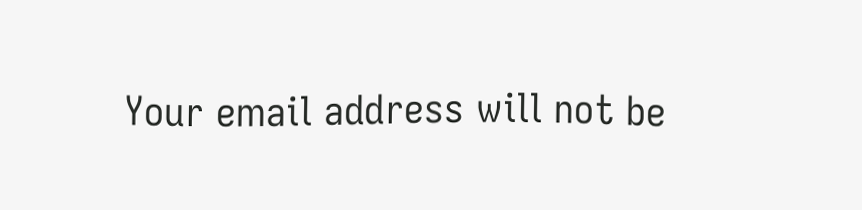Your email address will not be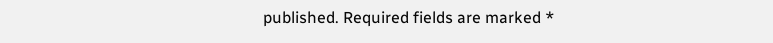published. Required fields are marked *